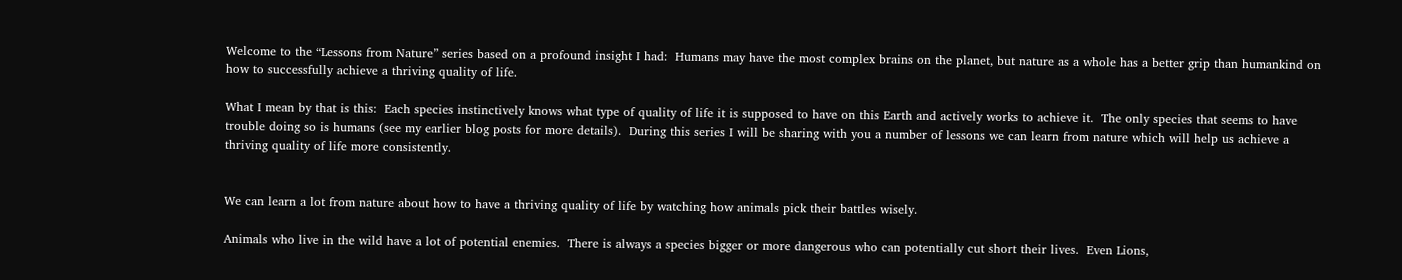Welcome to the “Lessons from Nature” series based on a profound insight I had:  Humans may have the most complex brains on the planet, but nature as a whole has a better grip than humankind on how to successfully achieve a thriving quality of life.

What I mean by that is this:  Each species instinctively knows what type of quality of life it is supposed to have on this Earth and actively works to achieve it.  The only species that seems to have trouble doing so is humans (see my earlier blog posts for more details).  During this series I will be sharing with you a number of lessons we can learn from nature which will help us achieve a thriving quality of life more consistently.


We can learn a lot from nature about how to have a thriving quality of life by watching how animals pick their battles wisely.

Animals who live in the wild have a lot of potential enemies.  There is always a species bigger or more dangerous who can potentially cut short their lives.  Even Lions,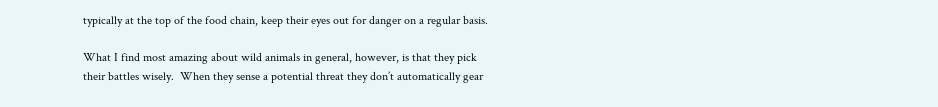typically at the top of the food chain, keep their eyes out for danger on a regular basis.

What I find most amazing about wild animals in general, however, is that they pick their battles wisely.  When they sense a potential threat they don’t automatically gear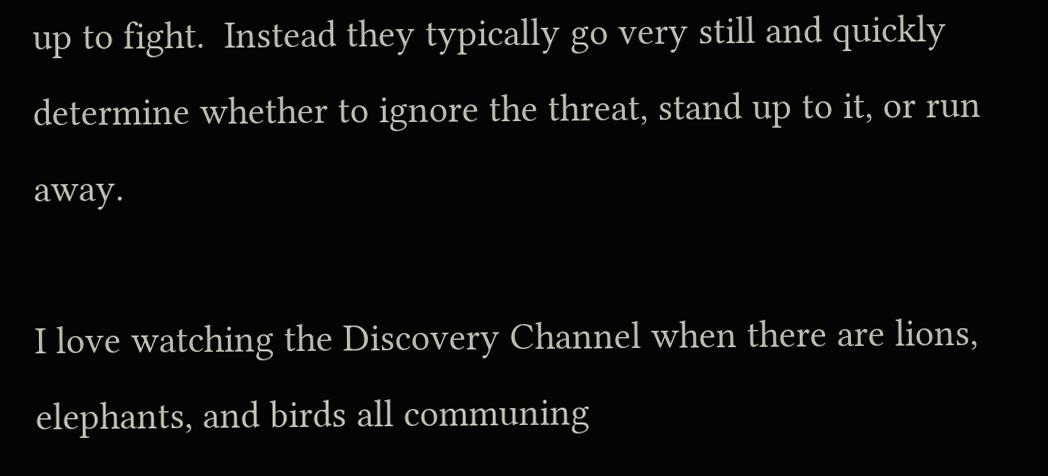up to fight.  Instead they typically go very still and quickly determine whether to ignore the threat, stand up to it, or run away.

I love watching the Discovery Channel when there are lions, elephants, and birds all communing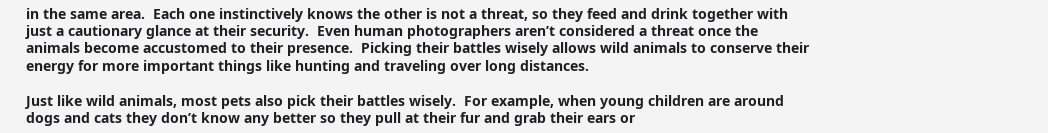in the same area.  Each one instinctively knows the other is not a threat, so they feed and drink together with just a cautionary glance at their security.  Even human photographers aren’t considered a threat once the animals become accustomed to their presence.  Picking their battles wisely allows wild animals to conserve their energy for more important things like hunting and traveling over long distances.

Just like wild animals, most pets also pick their battles wisely.  For example, when young children are around dogs and cats they don’t know any better so they pull at their fur and grab their ears or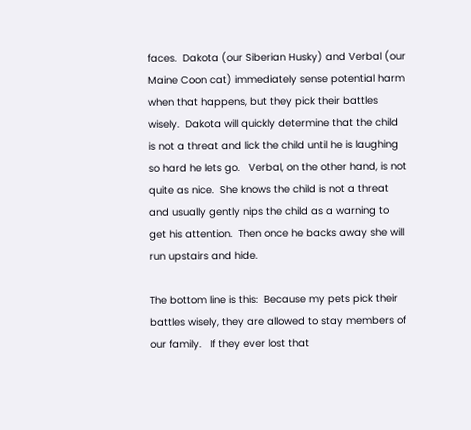faces.  Dakota (our Siberian Husky) and Verbal (our Maine Coon cat) immediately sense potential harm when that happens, but they pick their battles wisely.  Dakota will quickly determine that the child is not a threat and lick the child until he is laughing so hard he lets go.   Verbal, on the other hand, is not quite as nice.  She knows the child is not a threat and usually gently nips the child as a warning to get his attention.  Then once he backs away she will run upstairs and hide.

The bottom line is this:  Because my pets pick their battles wisely, they are allowed to stay members of our family.   If they ever lost that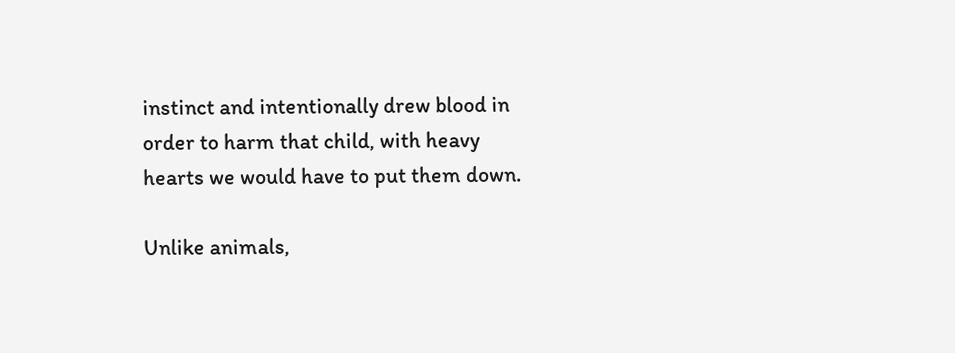instinct and intentionally drew blood in order to harm that child, with heavy hearts we would have to put them down.

Unlike animals,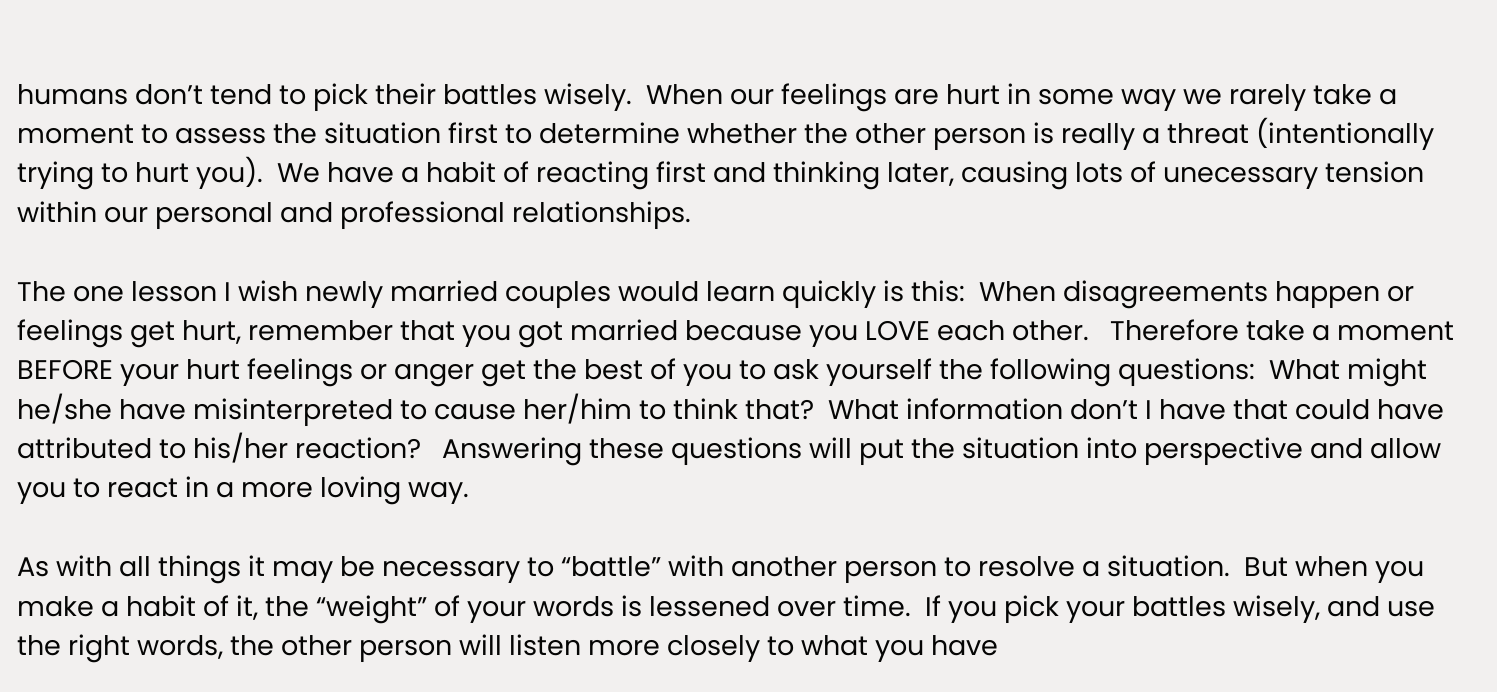humans don’t tend to pick their battles wisely.  When our feelings are hurt in some way we rarely take a moment to assess the situation first to determine whether the other person is really a threat (intentionally trying to hurt you).  We have a habit of reacting first and thinking later, causing lots of unecessary tension within our personal and professional relationships.

The one lesson I wish newly married couples would learn quickly is this:  When disagreements happen or feelings get hurt, remember that you got married because you LOVE each other.   Therefore take a moment BEFORE your hurt feelings or anger get the best of you to ask yourself the following questions:  What might he/she have misinterpreted to cause her/him to think that?  What information don’t I have that could have attributed to his/her reaction?   Answering these questions will put the situation into perspective and allow you to react in a more loving way.

As with all things it may be necessary to “battle” with another person to resolve a situation.  But when you make a habit of it, the “weight” of your words is lessened over time.  If you pick your battles wisely, and use the right words, the other person will listen more closely to what you have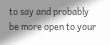to say and probably be more open to your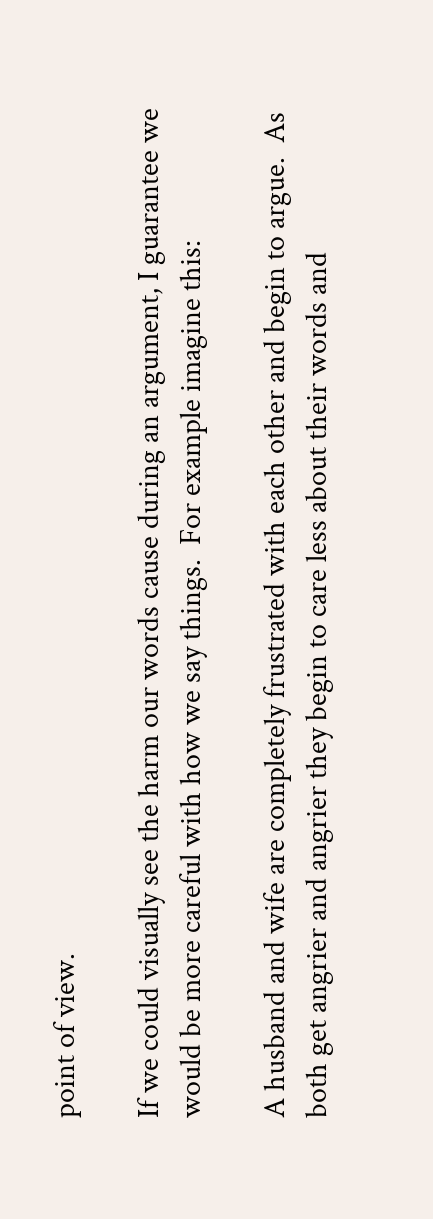point of view.

If we could visually see the harm our words cause during an argument, I guarantee we would be more careful with how we say things.  For example imagine this:

A husband and wife are completely frustrated with each other and begin to argue.  As both get angrier and angrier they begin to care less about their words and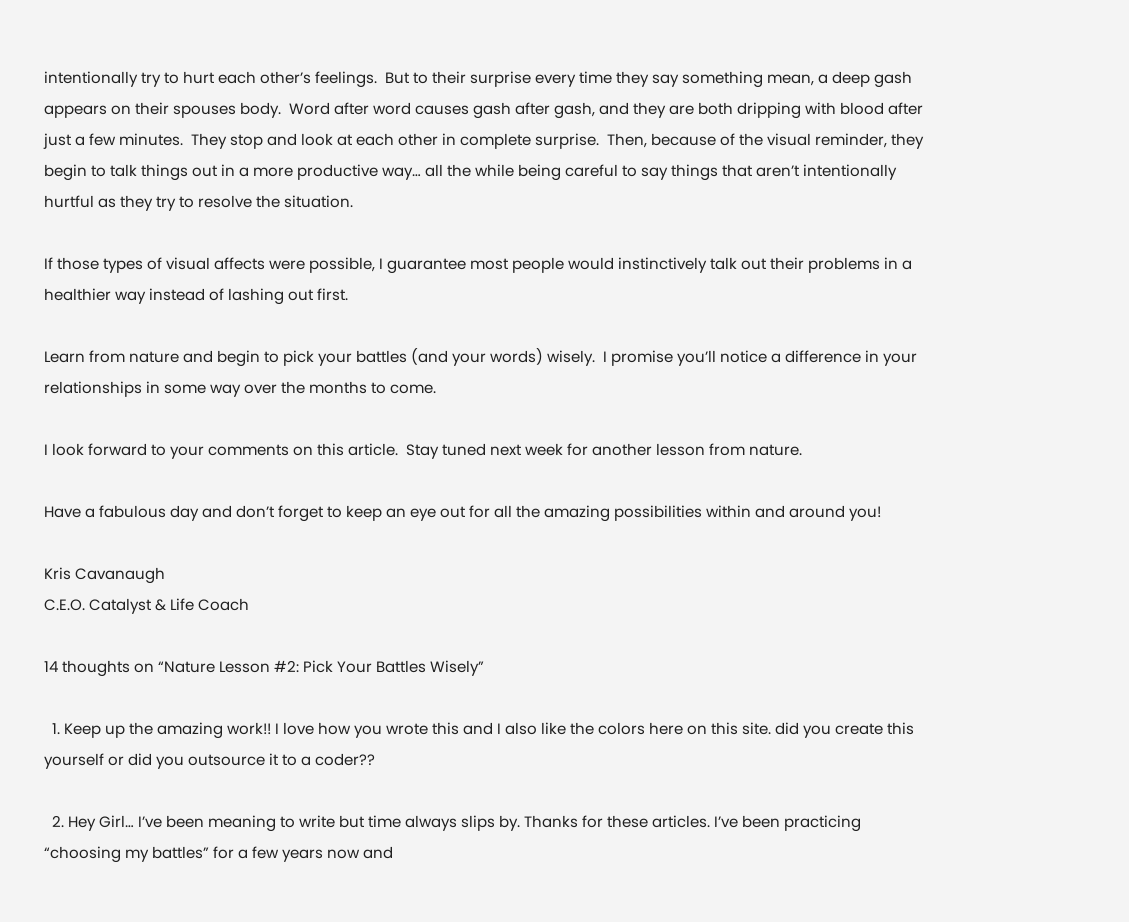intentionally try to hurt each other’s feelings.  But to their surprise every time they say something mean, a deep gash appears on their spouses body.  Word after word causes gash after gash, and they are both dripping with blood after just a few minutes.  They stop and look at each other in complete surprise.  Then, because of the visual reminder, they begin to talk things out in a more productive way… all the while being careful to say things that aren’t intentionally hurtful as they try to resolve the situation.

If those types of visual affects were possible, I guarantee most people would instinctively talk out their problems in a healthier way instead of lashing out first.

Learn from nature and begin to pick your battles (and your words) wisely.  I promise you’ll notice a difference in your relationships in some way over the months to come.

I look forward to your comments on this article.  Stay tuned next week for another lesson from nature.

Have a fabulous day and don’t forget to keep an eye out for all the amazing possibilities within and around you!

Kris Cavanaugh
C.E.O. Catalyst & Life Coach

14 thoughts on “Nature Lesson #2: Pick Your Battles Wisely”

  1. Keep up the amazing work!! I love how you wrote this and I also like the colors here on this site. did you create this yourself or did you outsource it to a coder??

  2. Hey Girl… I’ve been meaning to write but time always slips by. Thanks for these articles. I’ve been practicing “choosing my battles” for a few years now and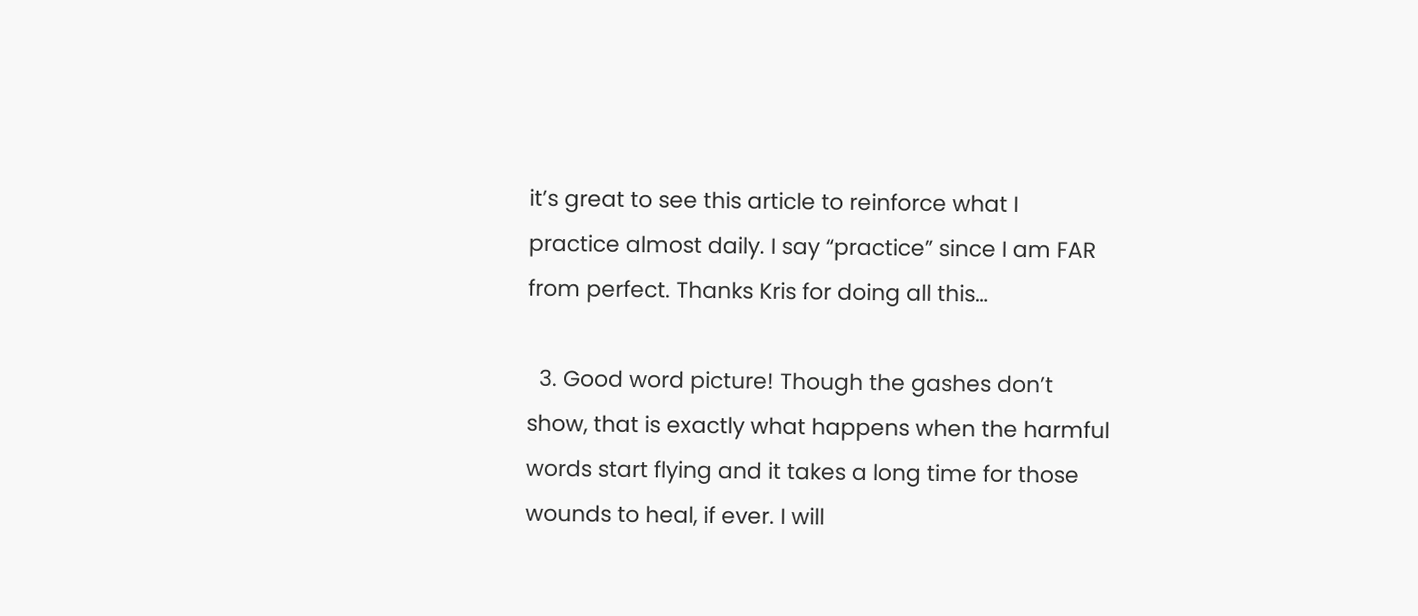it’s great to see this article to reinforce what I practice almost daily. I say “practice” since I am FAR from perfect. Thanks Kris for doing all this…

  3. Good word picture! Though the gashes don’t show, that is exactly what happens when the harmful words start flying and it takes a long time for those wounds to heal, if ever. I will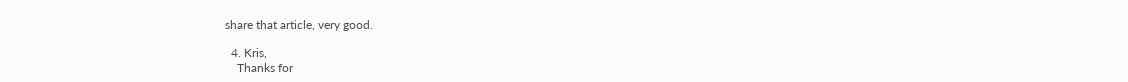share that article, very good.

  4. Kris,
    Thanks for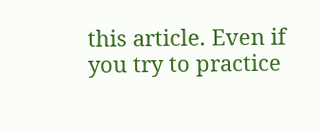this article. Even if you try to practice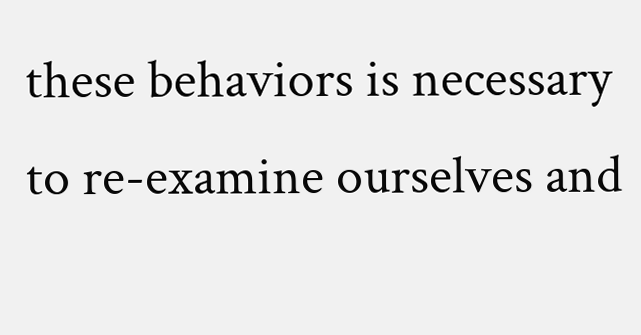these behaviors is necessary to re-examine ourselves and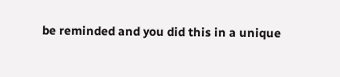be reminded and you did this in a unique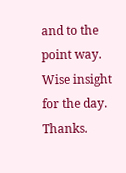and to the point way. Wise insight for the day. Thanks.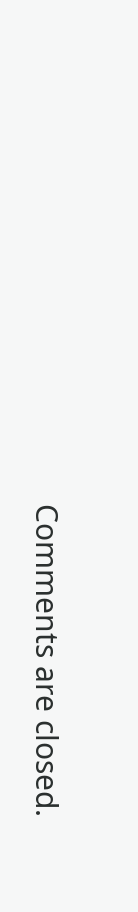Comments are closed.